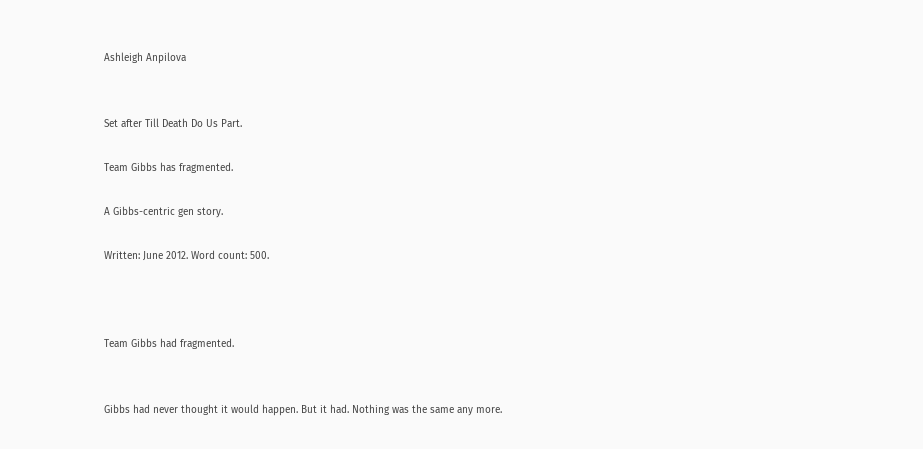Ashleigh Anpilova


Set after Till Death Do Us Part.

Team Gibbs has fragmented.

A Gibbs-centric gen story.

Written: June 2012. Word count: 500.



Team Gibbs had fragmented.


Gibbs had never thought it would happen. But it had. Nothing was the same any more.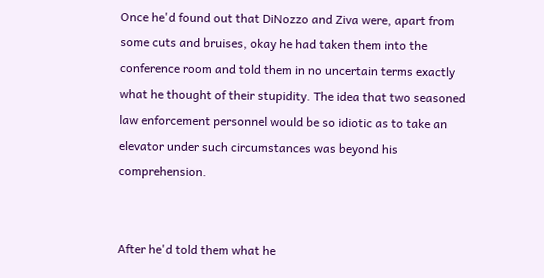Once he'd found out that DiNozzo and Ziva were, apart from some cuts and bruises, okay he had taken them into the conference room and told them in no uncertain terms exactly what he thought of their stupidity. The idea that two seasoned law enforcement personnel would be so idiotic as to take an elevator under such circumstances was beyond his comprehension.


After he'd told them what he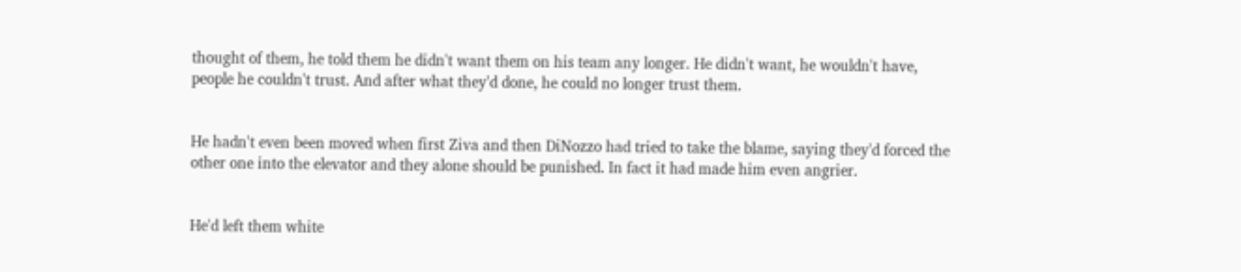thought of them, he told them he didn't want them on his team any longer. He didn't want, he wouldn't have, people he couldn't trust. And after what they'd done, he could no longer trust them.


He hadn't even been moved when first Ziva and then DiNozzo had tried to take the blame, saying they'd forced the other one into the elevator and they alone should be punished. In fact it had made him even angrier.


He'd left them white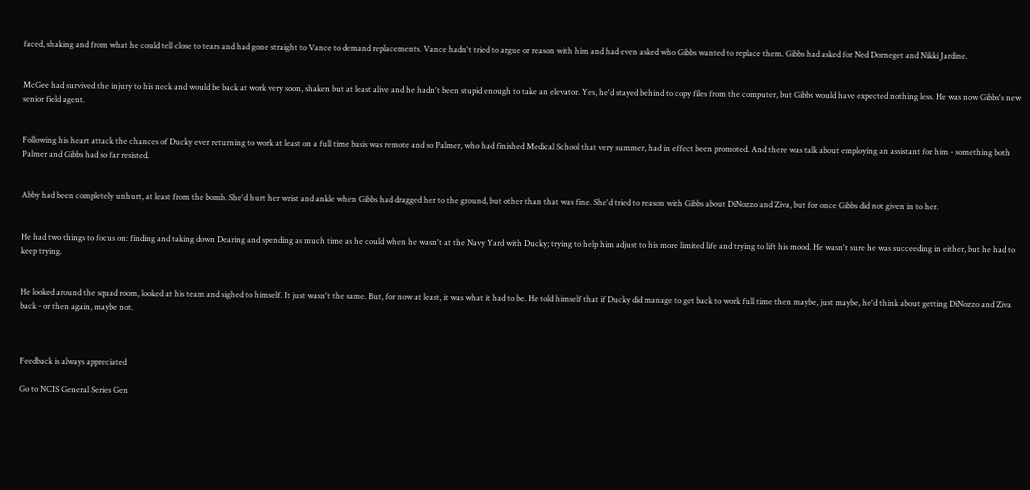faced, shaking and from what he could tell close to tears and had gone straight to Vance to demand replacements. Vance hadn't tried to argue or reason with him and had even asked who Gibbs wanted to replace them. Gibbs had asked for Ned Dorneget and Nikki Jardine.


McGee had survived the injury to his neck and would be back at work very soon, shaken but at least alive and he hadn't been stupid enough to take an elevator. Yes, he'd stayed behind to copy files from the computer, but Gibbs would have expected nothing less. He was now Gibbs's new senior field agent.


Following his heart attack the chances of Ducky ever returning to work at least on a full time basis was remote and so Palmer, who had finished Medical School that very summer, had in effect been promoted. And there was talk about employing an assistant for him - something both Palmer and Gibbs had so far resisted.


Abby had been completely unhurt, at least from the bomb. She'd hurt her wrist and ankle when Gibbs had dragged her to the ground, but other than that was fine. She'd tried to reason with Gibbs about DiNozzo and Ziva, but for once Gibbs did not given in to her.


He had two things to focus on: finding and taking down Dearing and spending as much time as he could when he wasn't at the Navy Yard with Ducky; trying to help him adjust to his more limited life and trying to lift his mood. He wasn't sure he was succeeding in either, but he had to keep trying.


He looked around the squad room, looked at his team and sighed to himself. It just wasn't the same. But, for now at least, it was what it had to be. He told himself that if Ducky did manage to get back to work full time then maybe, just maybe, he'd think about getting DiNozzo and Ziva back - or then again, maybe not.



Feedback is always appreciated

Go to NCIS General Series Gen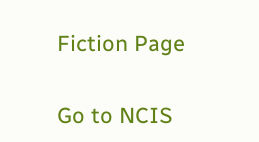Fiction Page


Go to NCIS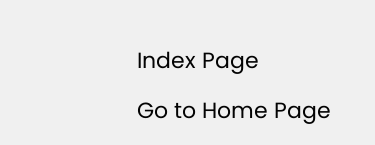Index Page

Go to Home Page